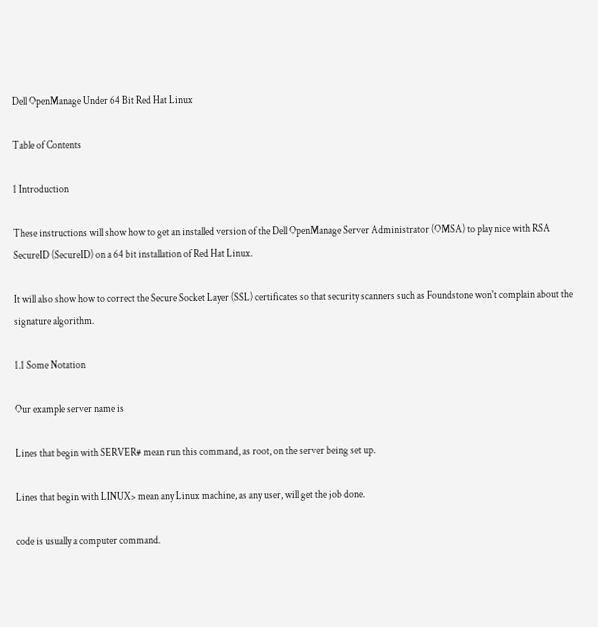Dell OpenManage Under 64 Bit Red Hat Linux

Table of Contents

1 Introduction

These instructions will show how to get an installed version of the Dell OpenManage Server Administrator (OMSA) to play nice with RSA SecureID (SecureID) on a 64 bit installation of Red Hat Linux.

It will also show how to correct the Secure Socket Layer (SSL) certificates so that security scanners such as Foundstone won't complain about the signature algorithm.

1.1 Some Notation

Our example server name is

Lines that begin with SERVER# mean run this command, as root, on the server being set up.

Lines that begin with LINUX> mean any Linux machine, as any user, will get the job done.

code is usually a computer command.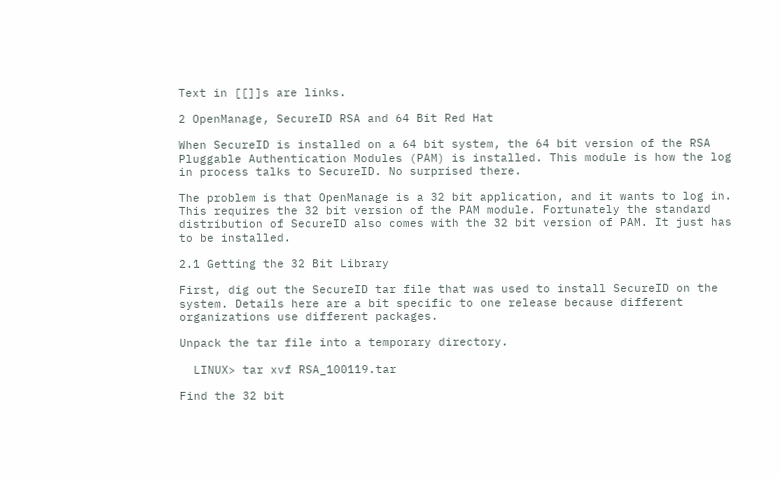Text in [[]]s are links.

2 OpenManage, SecureID RSA and 64 Bit Red Hat

When SecureID is installed on a 64 bit system, the 64 bit version of the RSA Pluggable Authentication Modules (PAM) is installed. This module is how the log in process talks to SecureID. No surprised there.

The problem is that OpenManage is a 32 bit application, and it wants to log in. This requires the 32 bit version of the PAM module. Fortunately the standard distribution of SecureID also comes with the 32 bit version of PAM. It just has to be installed.

2.1 Getting the 32 Bit Library

First, dig out the SecureID tar file that was used to install SecureID on the system. Details here are a bit specific to one release because different organizations use different packages.

Unpack the tar file into a temporary directory.

  LINUX> tar xvf RSA_100119.tar

Find the 32 bit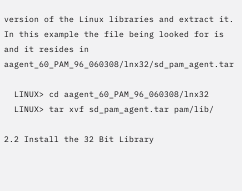version of the Linux libraries and extract it. In this example the file being looked for is and it resides in aagent_60_PAM_96_060308/lnx32/sd_pam_agent.tar

  LINUX> cd aagent_60_PAM_96_060308/lnx32
  LINUX> tar xvf sd_pam_agent.tar pam/lib/

2.2 Install the 32 Bit Library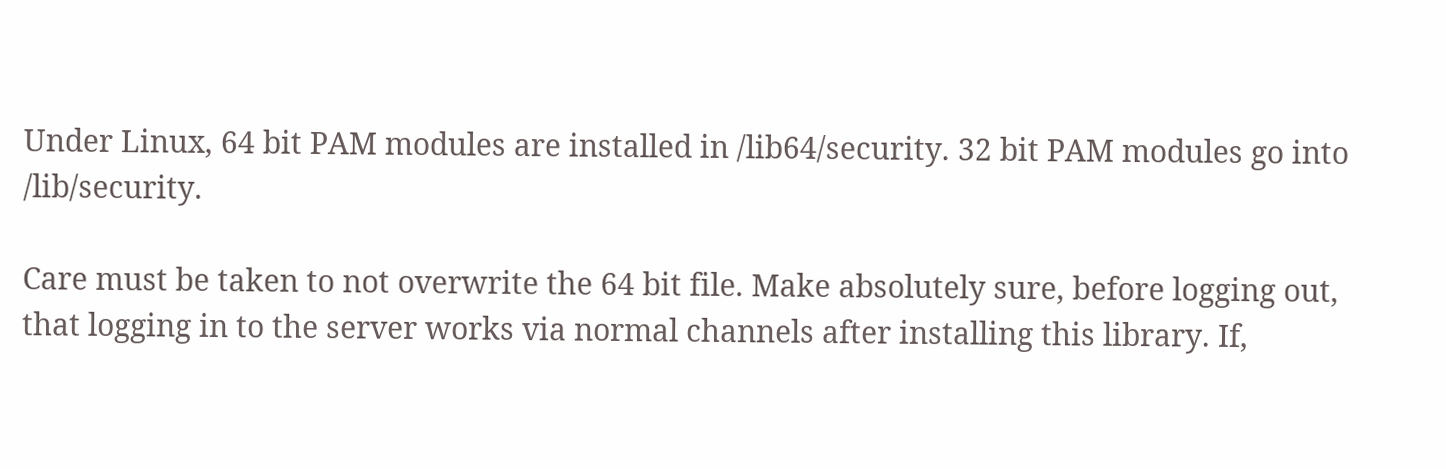Under Linux, 64 bit PAM modules are installed in /lib64/security. 32 bit PAM modules go into /lib/security.

Care must be taken to not overwrite the 64 bit file. Make absolutely sure, before logging out, that logging in to the server works via normal channels after installing this library. If,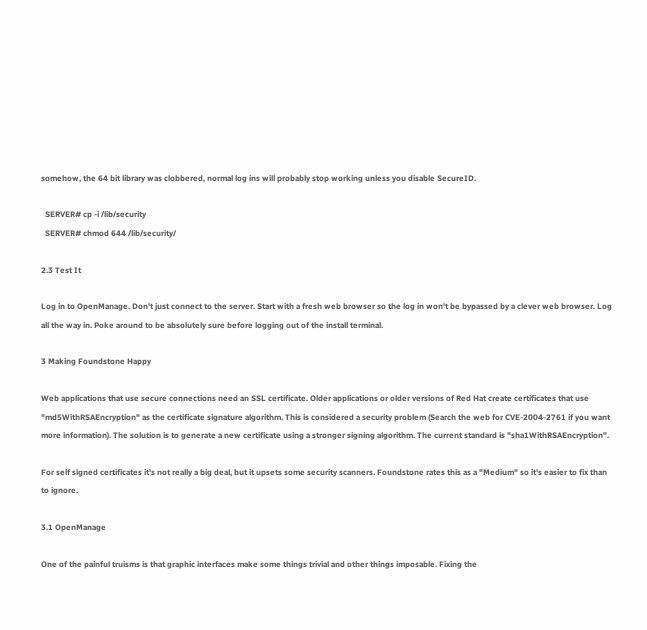somehow, the 64 bit library was clobbered, normal log ins will probably stop working unless you disable SecureID.

  SERVER# cp -i /lib/security
  SERVER# chmod 644 /lib/security/

2.3 Test It

Log in to OpenManage. Don't just connect to the server. Start with a fresh web browser so the log in won't be bypassed by a clever web browser. Log all the way in. Poke around to be absolutely sure before logging out of the install terminal.

3 Making Foundstone Happy

Web applications that use secure connections need an SSL certificate. Older applications or older versions of Red Hat create certificates that use "md5WithRSAEncryption" as the certificate signature algorithm. This is considered a security problem (Search the web for CVE-2004-2761 if you want more information). The solution is to generate a new certificate using a stronger signing algorithm. The current standard is "sha1WithRSAEncryption".

For self signed certificates it's not really a big deal, but it upsets some security scanners. Foundstone rates this as a "Medium" so it's easier to fix than to ignore.

3.1 OpenManage

One of the painful truisms is that graphic interfaces make some things trivial and other things imposable. Fixing the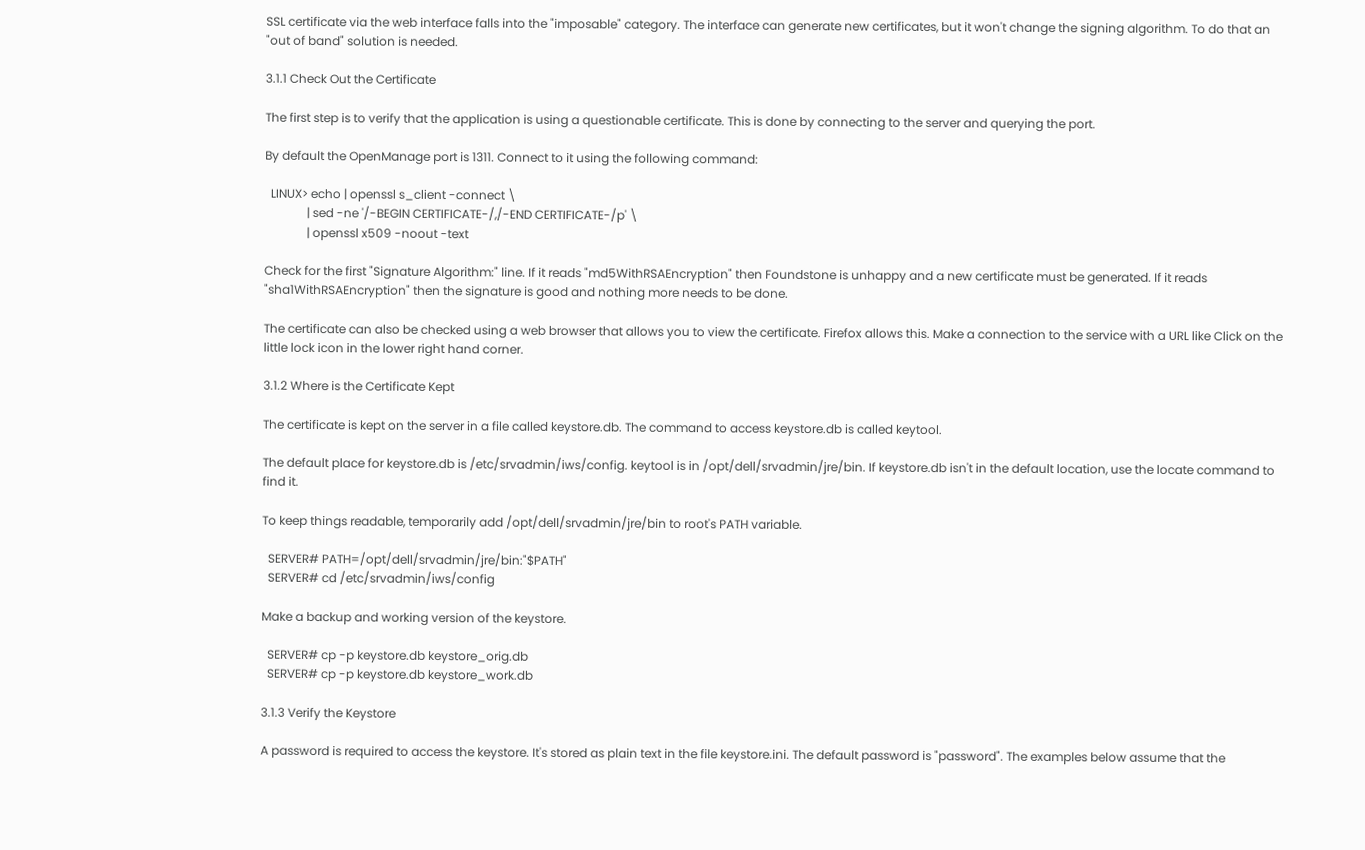SSL certificate via the web interface falls into the "imposable" category. The interface can generate new certificates, but it won't change the signing algorithm. To do that an "out of band" solution is needed.

3.1.1 Check Out the Certificate

The first step is to verify that the application is using a questionable certificate. This is done by connecting to the server and querying the port.

By default the OpenManage port is 1311. Connect to it using the following command:

  LINUX> echo | openssl s_client -connect \
              | sed -ne '/-BEGIN CERTIFICATE-/,/-END CERTIFICATE-/p' \
              | openssl x509 -noout -text

Check for the first "Signature Algorithm:" line. If it reads "md5WithRSAEncryption" then Foundstone is unhappy and a new certificate must be generated. If it reads "sha1WithRSAEncryption" then the signature is good and nothing more needs to be done.

The certificate can also be checked using a web browser that allows you to view the certificate. Firefox allows this. Make a connection to the service with a URL like Click on the little lock icon in the lower right hand corner.

3.1.2 Where is the Certificate Kept

The certificate is kept on the server in a file called keystore.db. The command to access keystore.db is called keytool.

The default place for keystore.db is /etc/srvadmin/iws/config. keytool is in /opt/dell/srvadmin/jre/bin. If keystore.db isn't in the default location, use the locate command to find it.

To keep things readable, temporarily add /opt/dell/srvadmin/jre/bin to root's PATH variable.

  SERVER# PATH=/opt/dell/srvadmin/jre/bin:"$PATH"
  SERVER# cd /etc/srvadmin/iws/config

Make a backup and working version of the keystore.

  SERVER# cp -p keystore.db keystore_orig.db
  SERVER# cp -p keystore.db keystore_work.db

3.1.3 Verify the Keystore

A password is required to access the keystore. It's stored as plain text in the file keystore.ini. The default password is "password". The examples below assume that the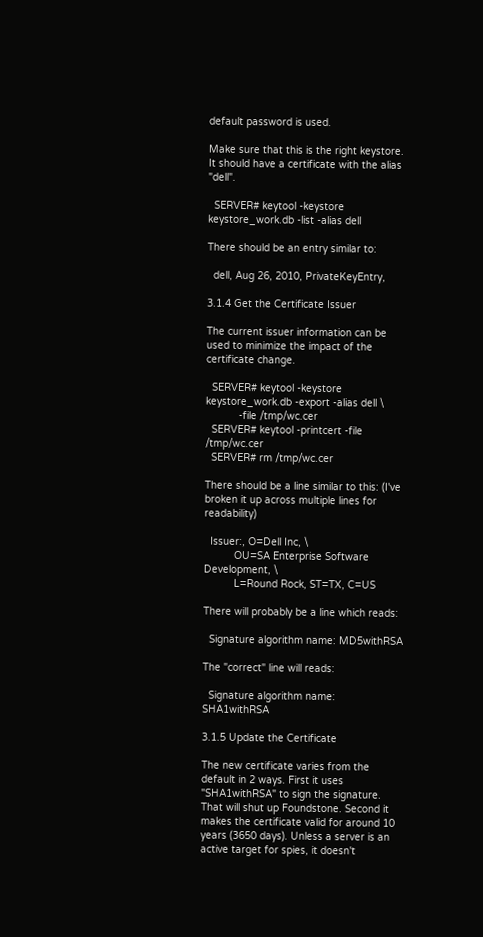default password is used.

Make sure that this is the right keystore. It should have a certificate with the alias "dell".

  SERVER# keytool -keystore keystore_work.db -list -alias dell

There should be an entry similar to:

  dell, Aug 26, 2010, PrivateKeyEntry,

3.1.4 Get the Certificate Issuer

The current issuer information can be used to minimize the impact of the certificate change.

  SERVER# keytool -keystore keystore_work.db -export -alias dell \
           -file /tmp/wc.cer
  SERVER# keytool -printcert -file /tmp/wc.cer
  SERVER# rm /tmp/wc.cer

There should be a line similar to this: (I've broken it up across multiple lines for readability)

  Issuer:, O=Dell Inc, \
          OU=SA Enterprise Software Development, \
          L=Round Rock, ST=TX, C=US

There will probably be a line which reads:

  Signature algorithm name: MD5withRSA

The "correct" line will reads:

  Signature algorithm name: SHA1withRSA

3.1.5 Update the Certificate

The new certificate varies from the default in 2 ways. First it uses "SHA1withRSA" to sign the signature. That will shut up Foundstone. Second it makes the certificate valid for around 10 years (3650 days). Unless a server is an active target for spies, it doesn't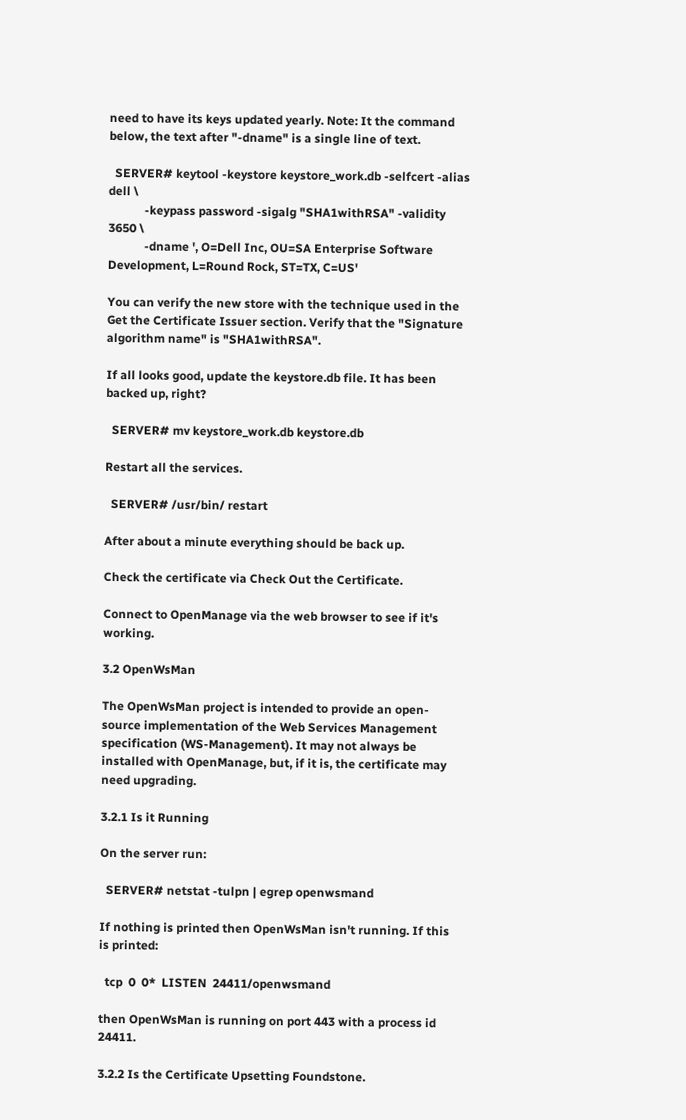need to have its keys updated yearly. Note: It the command below, the text after "-dname" is a single line of text.

  SERVER# keytool -keystore keystore_work.db -selfcert -alias dell \
            -keypass password -sigalg "SHA1withRSA" -validity 3650 \
            -dname ', O=Dell Inc, OU=SA Enterprise Software Development, L=Round Rock, ST=TX, C=US'

You can verify the new store with the technique used in the Get the Certificate Issuer section. Verify that the "Signature algorithm name" is "SHA1withRSA".

If all looks good, update the keystore.db file. It has been backed up, right?

  SERVER# mv keystore_work.db keystore.db

Restart all the services.

  SERVER# /usr/bin/ restart

After about a minute everything should be back up.

Check the certificate via Check Out the Certificate.

Connect to OpenManage via the web browser to see if it's working.

3.2 OpenWsMan

The OpenWsMan project is intended to provide an open-source implementation of the Web Services Management specification (WS-Management). It may not always be installed with OpenManage, but, if it is, the certificate may need upgrading.

3.2.1 Is it Running

On the server run:

  SERVER# netstat -tulpn | egrep openwsmand

If nothing is printed then OpenWsMan isn't running. If this is printed:

  tcp  0  0*  LISTEN  24411/openwsmand

then OpenWsMan is running on port 443 with a process id 24411.

3.2.2 Is the Certificate Upsetting Foundstone.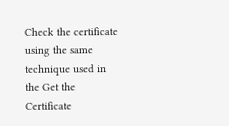Check the certificate using the same technique used in the Get the Certificate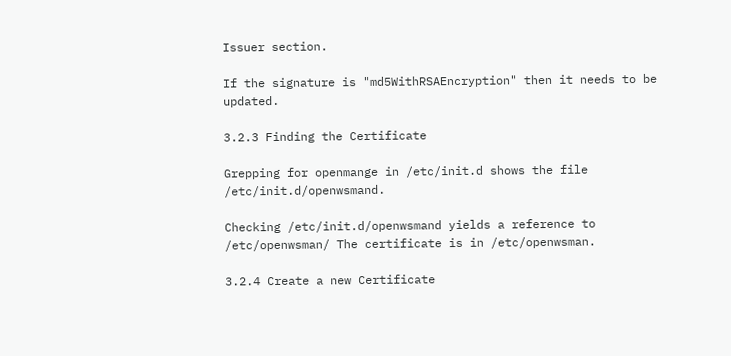Issuer section.

If the signature is "md5WithRSAEncryption" then it needs to be updated.

3.2.3 Finding the Certificate

Grepping for openmange in /etc/init.d shows the file /etc/init.d/openwsmand.

Checking /etc/init.d/openwsmand yields a reference to /etc/openwsman/ The certificate is in /etc/openwsman.

3.2.4 Create a new Certificate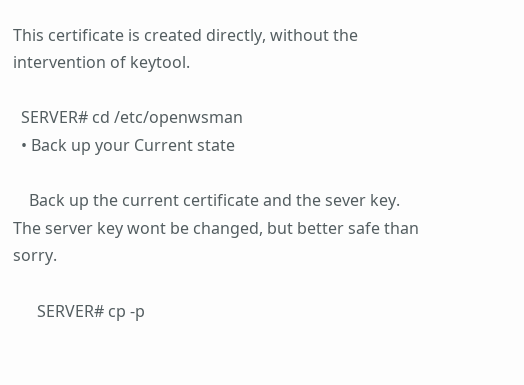This certificate is created directly, without the intervention of keytool.

  SERVER# cd /etc/openwsman
  • Back up your Current state

    Back up the current certificate and the sever key. The server key wont be changed, but better safe than sorry.

      SERVER# cp -p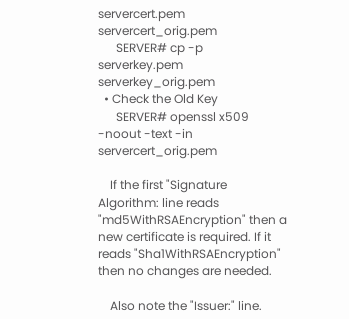servercert.pem servercert_orig.pem
      SERVER# cp -p serverkey.pem serverkey_orig.pem
  • Check the Old Key
      SERVER# openssl x509 -noout -text -in servercert_orig.pem

    If the first "Signature Algorithm: line reads "md5WithRSAEncryption" then a new certificate is required. If it reads "Sha1WithRSAEncryption" then no changes are needed.

    Also note the "Issuer:" line.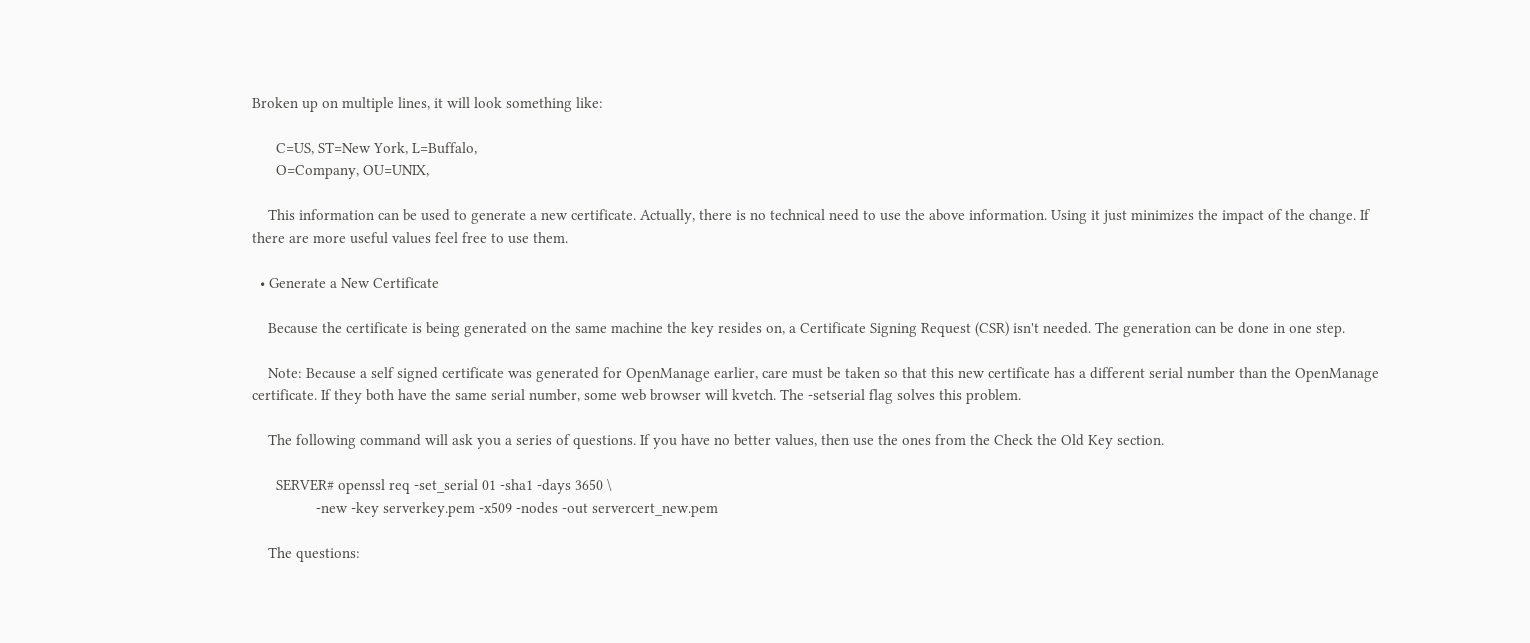Broken up on multiple lines, it will look something like:

      C=US, ST=New York, L=Buffalo,
      O=Company, OU=UNIX,

    This information can be used to generate a new certificate. Actually, there is no technical need to use the above information. Using it just minimizes the impact of the change. If there are more useful values feel free to use them.

  • Generate a New Certificate

    Because the certificate is being generated on the same machine the key resides on, a Certificate Signing Request (CSR) isn't needed. The generation can be done in one step.

    Note: Because a self signed certificate was generated for OpenManage earlier, care must be taken so that this new certificate has a different serial number than the OpenManage certificate. If they both have the same serial number, some web browser will kvetch. The -setserial flag solves this problem.

    The following command will ask you a series of questions. If you have no better values, then use the ones from the Check the Old Key section.

      SERVER# openssl req -set_serial 01 -sha1 -days 3650 \
                -new -key serverkey.pem -x509 -nodes -out servercert_new.pem

    The questions: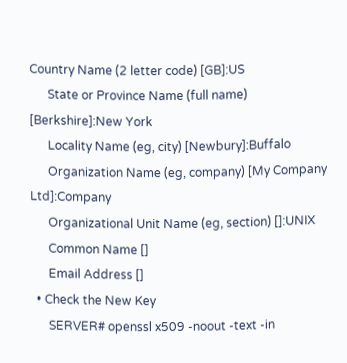Country Name (2 letter code) [GB]:US
      State or Province Name (full name) [Berkshire]:New York
      Locality Name (eg, city) [Newbury]:Buffalo
      Organization Name (eg, company) [My Company Ltd]:Company
      Organizational Unit Name (eg, section) []:UNIX
      Common Name []
      Email Address []
  • Check the New Key
      SERVER# openssl x509 -noout -text -in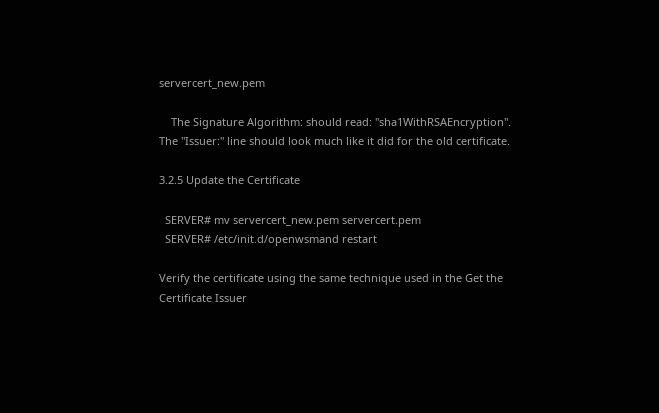servercert_new.pem

    The Signature Algorithm: should read: "sha1WithRSAEncryption". The "Issuer:" line should look much like it did for the old certificate.

3.2.5 Update the Certificate

  SERVER# mv servercert_new.pem servercert.pem
  SERVER# /etc/init.d/openwsmand restart

Verify the certificate using the same technique used in the Get the Certificate Issuer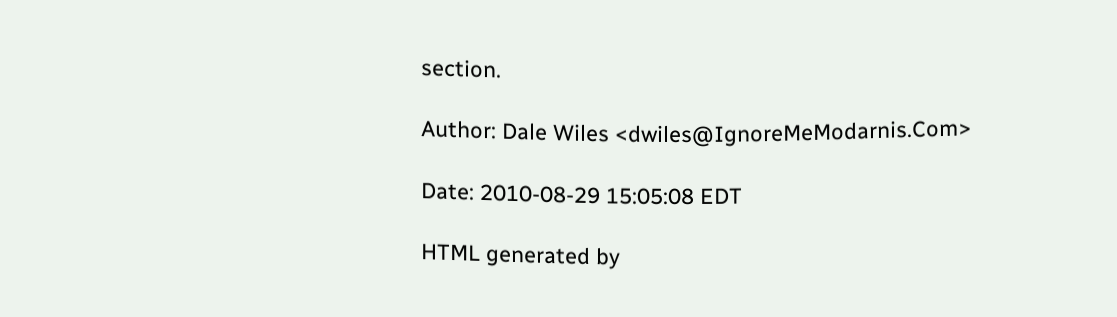section.

Author: Dale Wiles <dwiles@IgnoreMeModarnis.Com>

Date: 2010-08-29 15:05:08 EDT

HTML generated by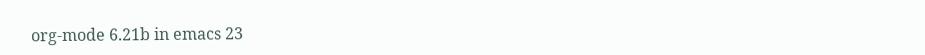org-mode 6.21b in emacs 23